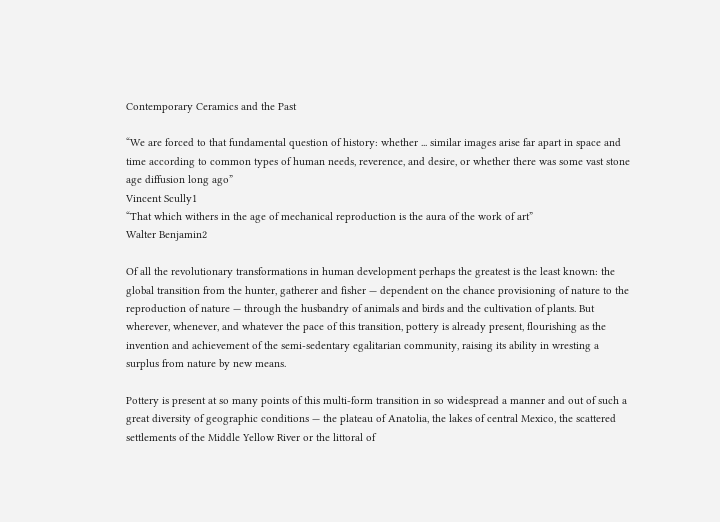Contemporary Ceramics and the Past

“We are forced to that fundamental question of history: whether ... similar images arise far apart in space and time according to common types of human needs, reverence, and desire, or whether there was some vast stone age diffusion long ago”
Vincent Scully1
“That which withers in the age of mechanical reproduction is the aura of the work of art”
Walter Benjamin2

Of all the revolutionary transformations in human development perhaps the greatest is the least known: the global transition from the hunter, gatherer and fisher — dependent on the chance provisioning of nature to the reproduction of nature — through the husbandry of animals and birds and the cultivation of plants. But wherever, whenever, and whatever the pace of this transition, pottery is already present, flourishing as the invention and achievement of the semi-sedentary egalitarian community, raising its ability in wresting a surplus from nature by new means.

Pottery is present at so many points of this multi-form transition in so widespread a manner and out of such a great diversity of geographic conditions — the plateau of Anatolia, the lakes of central Mexico, the scattered settlements of the Middle Yellow River or the littoral of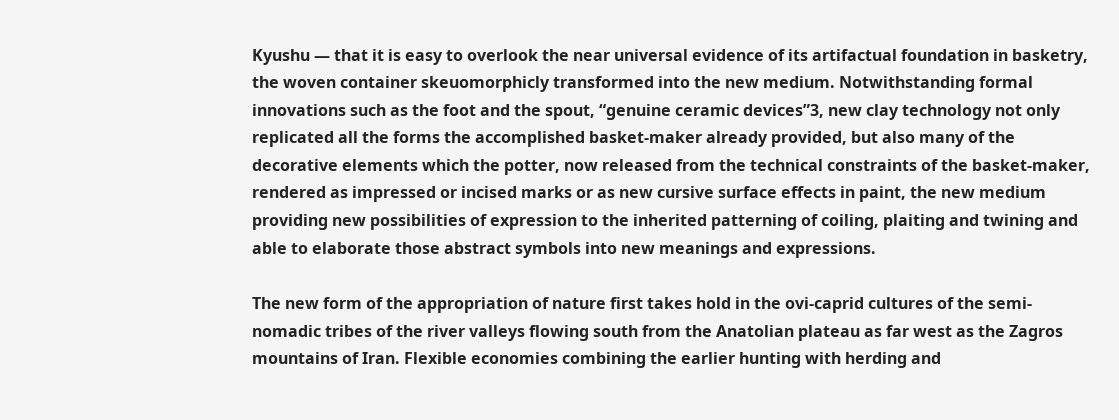Kyushu — that it is easy to overlook the near universal evidence of its artifactual foundation in basketry, the woven container skeuomorphicly transformed into the new medium. Notwithstanding formal innovations such as the foot and the spout, “genuine ceramic devices”3, new clay technology not only replicated all the forms the accomplished basket-maker already provided, but also many of the decorative elements which the potter, now released from the technical constraints of the basket-maker, rendered as impressed or incised marks or as new cursive surface effects in paint, the new medium providing new possibilities of expression to the inherited patterning of coiling, plaiting and twining and able to elaborate those abstract symbols into new meanings and expressions.

The new form of the appropriation of nature first takes hold in the ovi-caprid cultures of the semi-nomadic tribes of the river valleys flowing south from the Anatolian plateau as far west as the Zagros mountains of Iran. Flexible economies combining the earlier hunting with herding and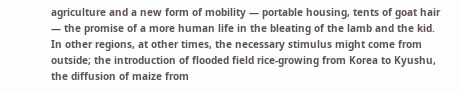agriculture and a new form of mobility — portable housing, tents of goat hair — the promise of a more human life in the bleating of the lamb and the kid. In other regions, at other times, the necessary stimulus might come from outside; the introduction of flooded field rice-growing from Korea to Kyushu, the diffusion of maize from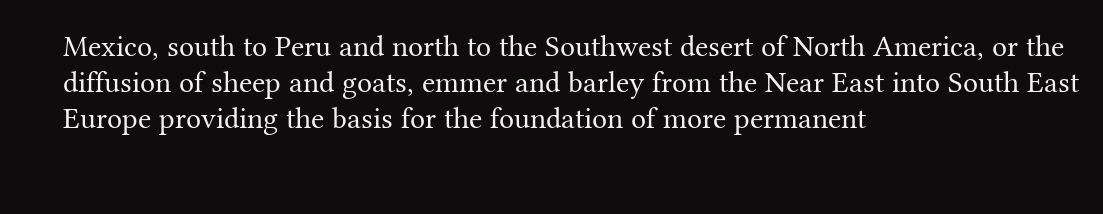Mexico, south to Peru and north to the Southwest desert of North America, or the diffusion of sheep and goats, emmer and barley from the Near East into South East Europe providing the basis for the foundation of more permanent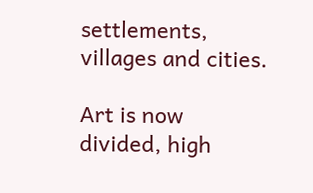settlements, villages and cities.

Art is now divided, high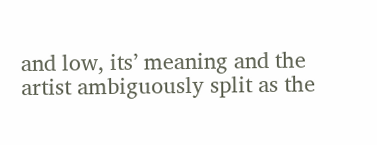and low, its’ meaning and the artist ambiguously split as the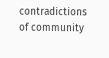contradictions of community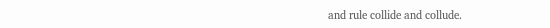and rule collide and collude.